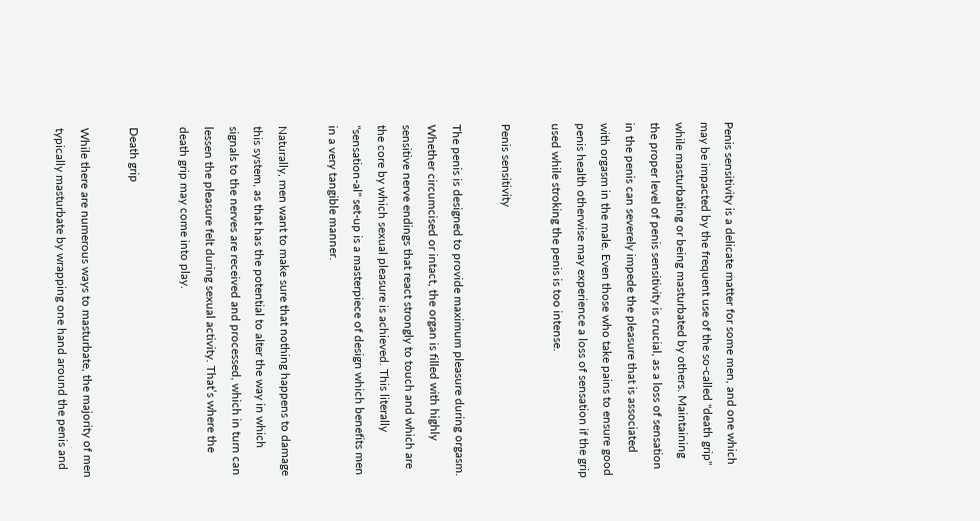Penis sensitivity is a delicate matter for some men, and one which may be impacted by the frequent use of the so-called "death grip" while masturbating or being masturbated by others. Maintaining the proper level of penis sensitivity is crucial, as a loss of sensation in the penis can severely impede the pleasure that is associated with orgasm in the male. Even those who take pains to ensure good penis health otherwise may experience a loss of sensation if the grip used while stroking the penis is too intense.

Penis sensitivity

The penis is designed to provide maximum pleasure during orgasm. Whether circumcised or intact, the organ is filled with highly sensitive nerve endings that react strongly to touch and which are the core by which sexual pleasure is achieved. This literally "sensation-al" set-up is a masterpiece of design which benefits men in a very tangible manner.

Naturally, men want to make sure that nothing happens to damage this system, as that has the potential to alter the way in which signals to the nerves are received and processed, which in turn can lessen the pleasure felt during sexual activity. That’s where the death grip may come into play.

Death grip

While there are numerous ways to masturbate, the majority of men typically masturbate by wrapping one hand around the penis and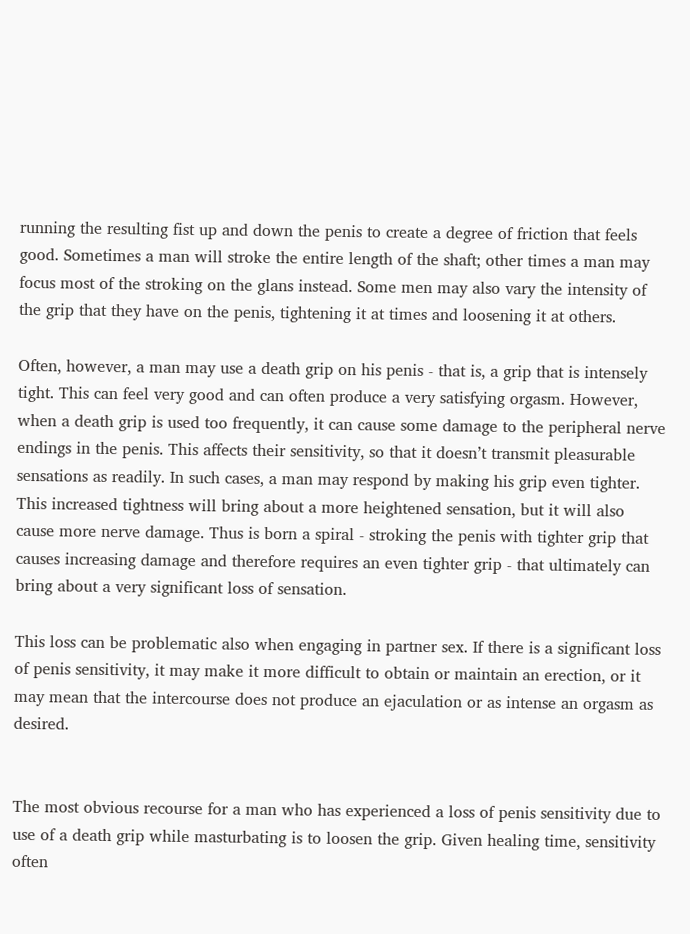running the resulting fist up and down the penis to create a degree of friction that feels good. Sometimes a man will stroke the entire length of the shaft; other times a man may focus most of the stroking on the glans instead. Some men may also vary the intensity of the grip that they have on the penis, tightening it at times and loosening it at others.

Often, however, a man may use a death grip on his penis - that is, a grip that is intensely tight. This can feel very good and can often produce a very satisfying orgasm. However, when a death grip is used too frequently, it can cause some damage to the peripheral nerve endings in the penis. This affects their sensitivity, so that it doesn’t transmit pleasurable sensations as readily. In such cases, a man may respond by making his grip even tighter. This increased tightness will bring about a more heightened sensation, but it will also cause more nerve damage. Thus is born a spiral - stroking the penis with tighter grip that causes increasing damage and therefore requires an even tighter grip - that ultimately can bring about a very significant loss of sensation.

This loss can be problematic also when engaging in partner sex. If there is a significant loss of penis sensitivity, it may make it more difficult to obtain or maintain an erection, or it may mean that the intercourse does not produce an ejaculation or as intense an orgasm as desired.


The most obvious recourse for a man who has experienced a loss of penis sensitivity due to use of a death grip while masturbating is to loosen the grip. Given healing time, sensitivity often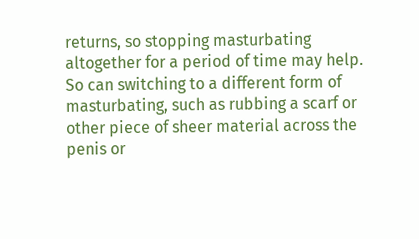returns, so stopping masturbating altogether for a period of time may help. So can switching to a different form of masturbating, such as rubbing a scarf or other piece of sheer material across the penis or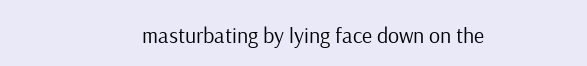masturbating by lying face down on the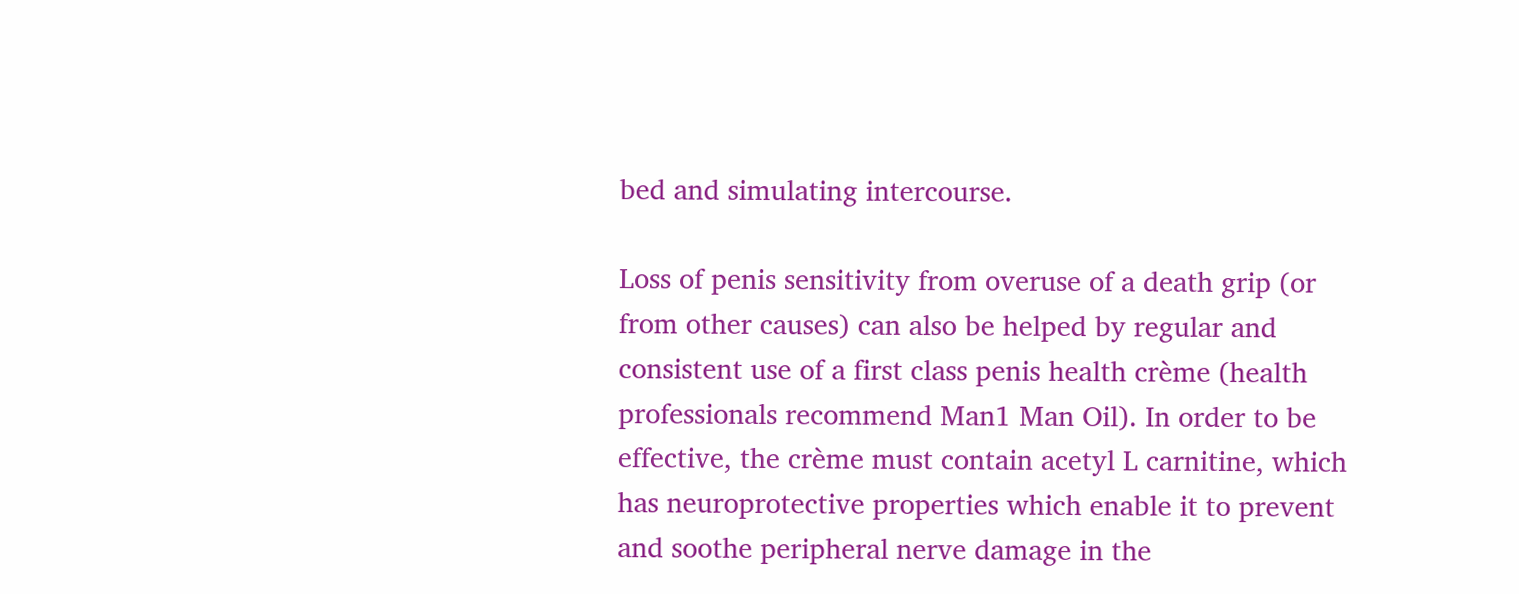bed and simulating intercourse.

Loss of penis sensitivity from overuse of a death grip (or from other causes) can also be helped by regular and consistent use of a first class penis health crème (health professionals recommend Man1 Man Oil). In order to be effective, the crème must contain acetyl L carnitine, which has neuroprotective properties which enable it to prevent and soothe peripheral nerve damage in the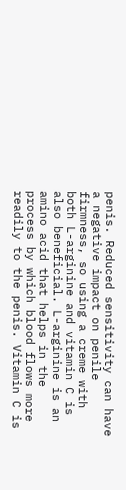penis. Reduced sensitivity can have a negative impact on penile firmness, so using a creme with both L-arginine and vitamin C is also beneficial. L-arginine is an amino acid that helps in the process by which blood flows more readily to the penis. Vitamin C is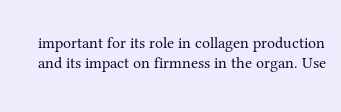important for its role in collagen production and its impact on firmness in the organ. Use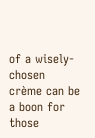of a wisely-chosen crème can be a boon for those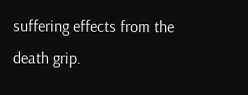suffering effects from the death grip.